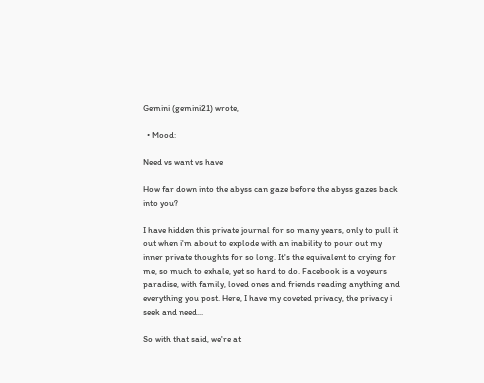Gemini (gemini21) wrote,

  • Mood:

Need vs want vs have

How far down into the abyss can gaze before the abyss gazes back into you?

I have hidden this private journal for so many years, only to pull it out when i'm about to explode with an inability to pour out my inner private thoughts for so long. It's the equivalent to crying for me, so much to exhale, yet so hard to do. Facebook is a voyeurs paradise, with family, loved ones and friends reading anything and everything you post. Here, I have my coveted privacy, the privacy i seek and need...

So with that said, we're at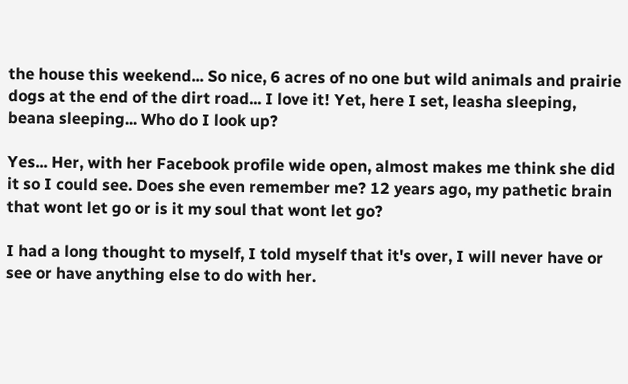the house this weekend... So nice, 6 acres of no one but wild animals and prairie dogs at the end of the dirt road... I love it! Yet, here I set, leasha sleeping, beana sleeping... Who do I look up?

Yes... Her, with her Facebook profile wide open, almost makes me think she did it so I could see. Does she even remember me? 12 years ago, my pathetic brain that wont let go or is it my soul that wont let go?

I had a long thought to myself, I told myself that it's over, I will never have or see or have anything else to do with her.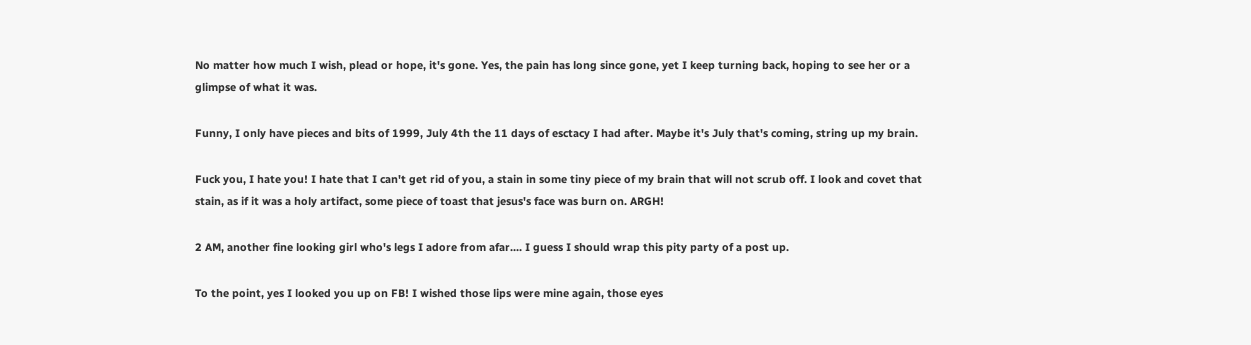No matter how much I wish, plead or hope, it's gone. Yes, the pain has long since gone, yet I keep turning back, hoping to see her or a glimpse of what it was.

Funny, I only have pieces and bits of 1999, July 4th the 11 days of esctacy I had after. Maybe it's July that's coming, string up my brain.

Fuck you, I hate you! I hate that I can't get rid of you, a stain in some tiny piece of my brain that will not scrub off. I look and covet that stain, as if it was a holy artifact, some piece of toast that jesus's face was burn on. ARGH!

2 AM, another fine looking girl who's legs I adore from afar.... I guess I should wrap this pity party of a post up.

To the point, yes I looked you up on FB! I wished those lips were mine again, those eyes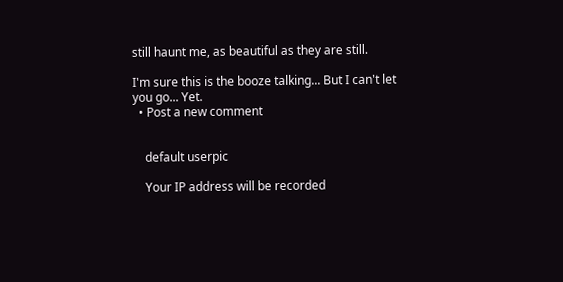still haunt me, as beautiful as they are still.

I'm sure this is the booze talking... But I can't let you go... Yet.
  • Post a new comment


    default userpic

    Your IP address will be recorded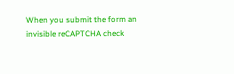When you submit the form an invisible reCAPTCHA check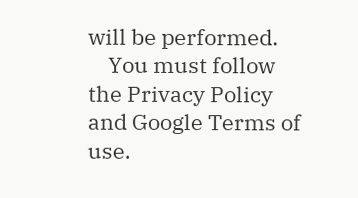will be performed.
    You must follow the Privacy Policy and Google Terms of use.